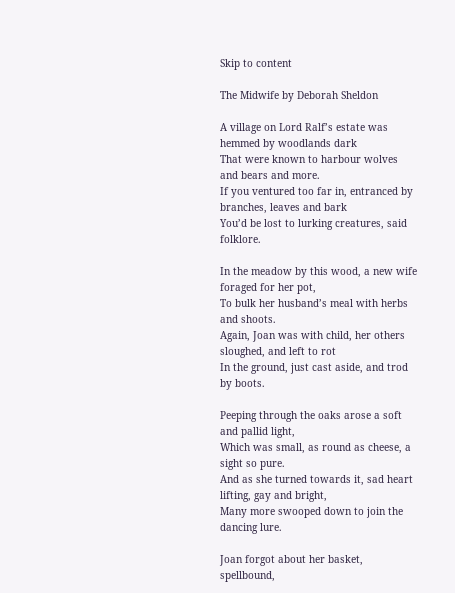Skip to content

The Midwife by Deborah Sheldon

A village on Lord Ralf’s estate was hemmed by woodlands dark
That were known to harbour wolves and bears and more.
If you ventured too far in, entranced by branches, leaves and bark
You’d be lost to lurking creatures, said folklore.

In the meadow by this wood, a new wife foraged for her pot,
To bulk her husband’s meal with herbs and shoots.
Again, Joan was with child, her others sloughed, and left to rot
In the ground, just cast aside, and trod by boots.

Peeping through the oaks arose a soft and pallid light,
Which was small, as round as cheese, a sight so pure.
And as she turned towards it, sad heart lifting, gay and bright,
Many more swooped down to join the dancing lure.

Joan forgot about her basket, spellbound,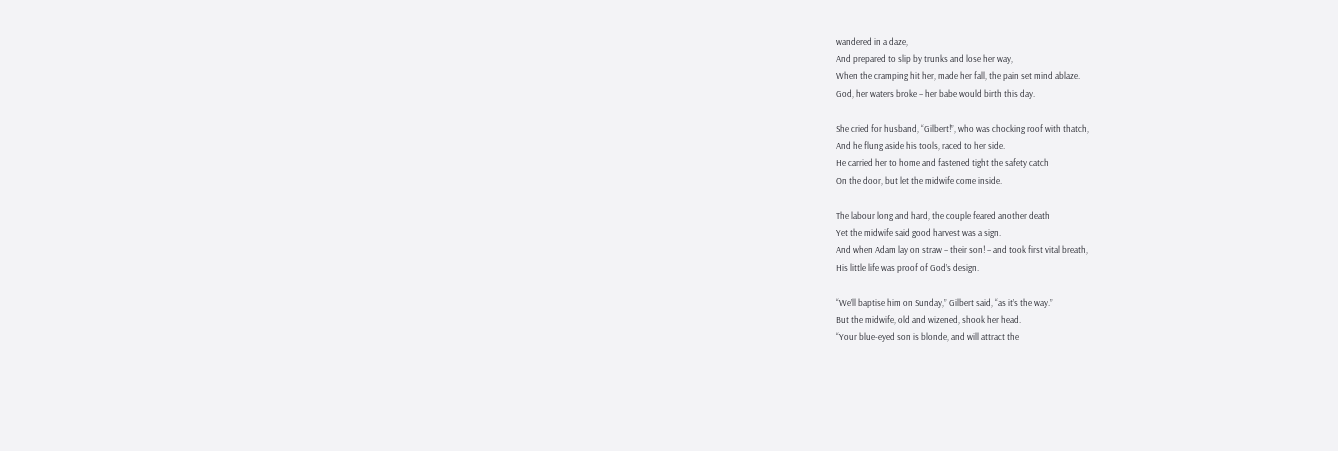wandered in a daze,
And prepared to slip by trunks and lose her way,
When the cramping hit her, made her fall, the pain set mind ablaze.
God, her waters broke – her babe would birth this day.

She cried for husband, “Gilbert!”, who was chocking roof with thatch,
And he flung aside his tools, raced to her side.
He carried her to home and fastened tight the safety catch
On the door, but let the midwife come inside.

The labour long and hard, the couple feared another death
Yet the midwife said good harvest was a sign.
And when Adam lay on straw – their son! – and took first vital breath,
His little life was proof of God’s design.

“We’ll baptise him on Sunday,” Gilbert said, “as it’s the way.”
But the midwife, old and wizened, shook her head.
“Your blue-eyed son is blonde, and will attract the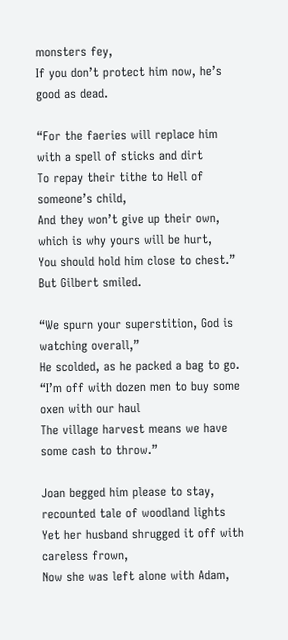monsters fey,
If you don’t protect him now, he’s good as dead.

“For the faeries will replace him with a spell of sticks and dirt
To repay their tithe to Hell of someone’s child,
And they won’t give up their own, which is why yours will be hurt,
You should hold him close to chest.” But Gilbert smiled.

“We spurn your superstition, God is watching overall,”
He scolded, as he packed a bag to go.
“I’m off with dozen men to buy some oxen with our haul
The village harvest means we have some cash to throw.”

Joan begged him please to stay, recounted tale of woodland lights
Yet her husband shrugged it off with careless frown,
Now she was left alone with Adam,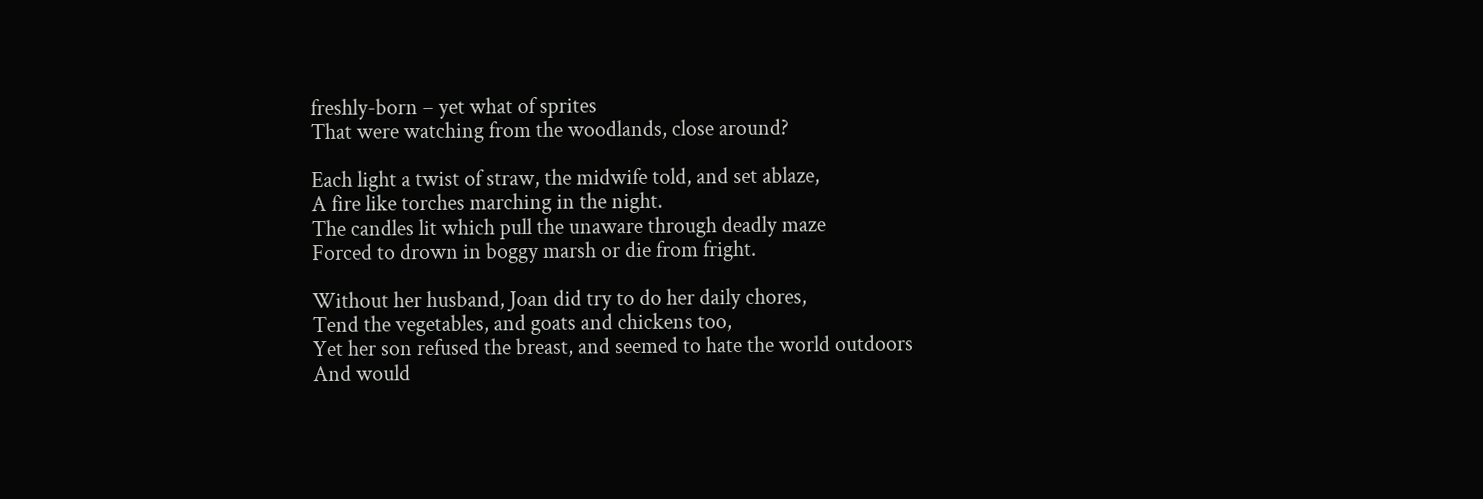freshly-born – yet what of sprites
That were watching from the woodlands, close around?

Each light a twist of straw, the midwife told, and set ablaze,
A fire like torches marching in the night.
The candles lit which pull the unaware through deadly maze
Forced to drown in boggy marsh or die from fright.

Without her husband, Joan did try to do her daily chores,
Tend the vegetables, and goats and chickens too,
Yet her son refused the breast, and seemed to hate the world outdoors
And would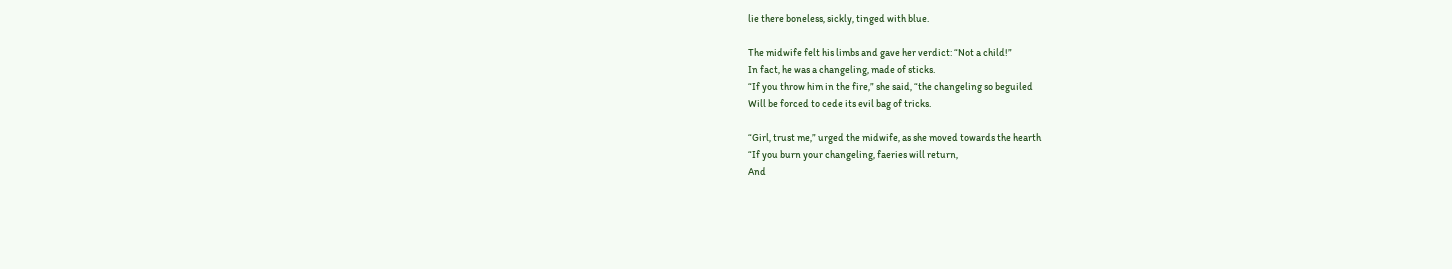lie there boneless, sickly, tinged with blue.

The midwife felt his limbs and gave her verdict: “Not a child!”
In fact, he was a changeling, made of sticks.
“If you throw him in the fire,” she said, “the changeling so beguiled
Will be forced to cede its evil bag of tricks.

“Girl, trust me,” urged the midwife, as she moved towards the hearth
“If you burn your changeling, faeries will return,
And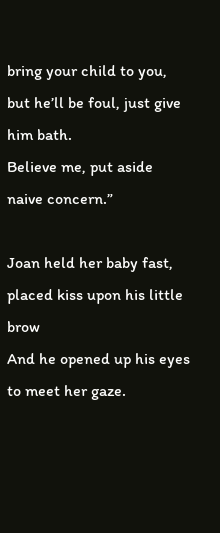bring your child to you, but he’ll be foul, just give him bath.
Believe me, put aside naive concern.”

Joan held her baby fast, placed kiss upon his little brow
And he opened up his eyes to meet her gaze.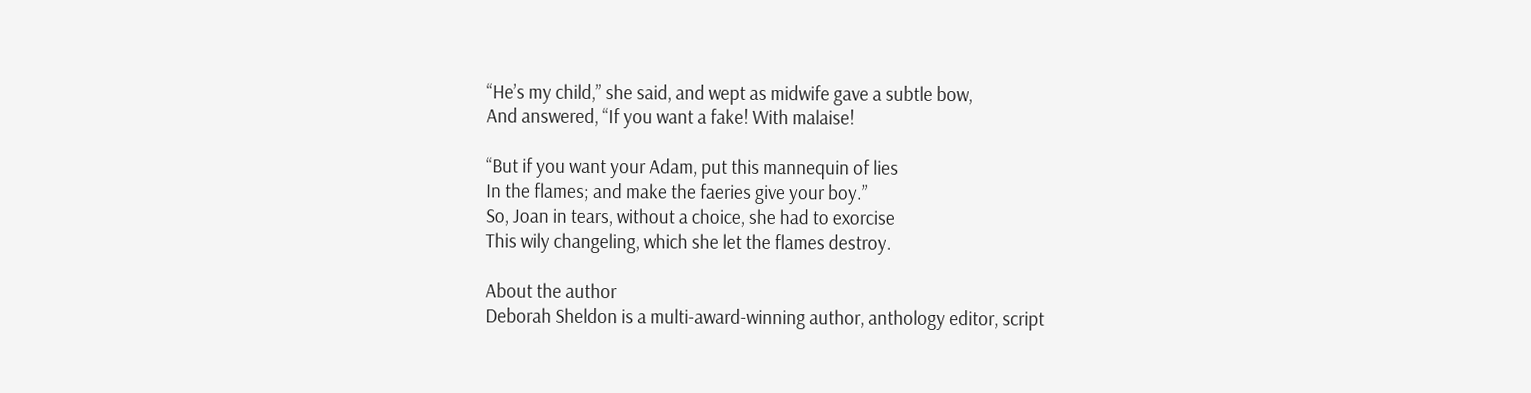“He’s my child,” she said, and wept as midwife gave a subtle bow,
And answered, “If you want a fake! With malaise!

“But if you want your Adam, put this mannequin of lies
In the flames; and make the faeries give your boy.”
So, Joan in tears, without a choice, she had to exorcise
This wily changeling, which she let the flames destroy.

About the author
Deborah Sheldon is a multi-award-winning author, anthology editor, script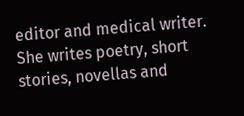editor and medical writer. She writes poetry, short stories, novellas and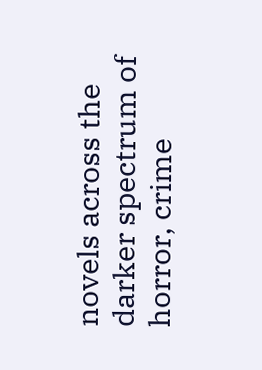novels across the darker spectrum of horror, crime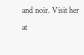and noir. Visit her at